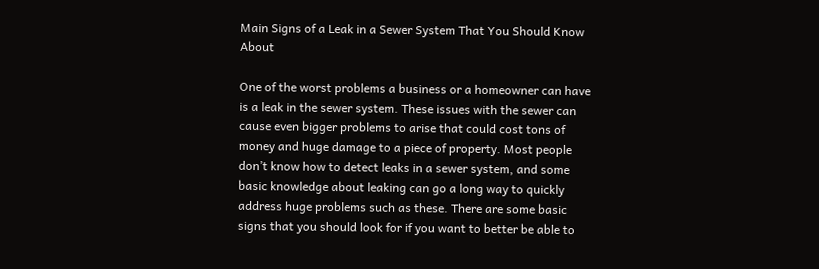Main Signs of a Leak in a Sewer System That You Should Know About

One of the worst problems a business or a homeowner can have is a leak in the sewer system. These issues with the sewer can cause even bigger problems to arise that could cost tons of money and huge damage to a piece of property. Most people don’t know how to detect leaks in a sewer system, and some basic knowledge about leaking can go a long way to quickly address huge problems such as these. There are some basic signs that you should look for if you want to better be able to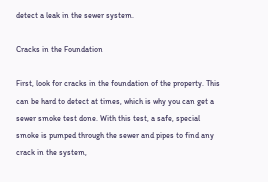detect a leak in the sewer system.

Cracks in the Foundation

First, look for cracks in the foundation of the property. This can be hard to detect at times, which is why you can get a sewer smoke test done. With this test, a safe, special smoke is pumped through the sewer and pipes to find any crack in the system,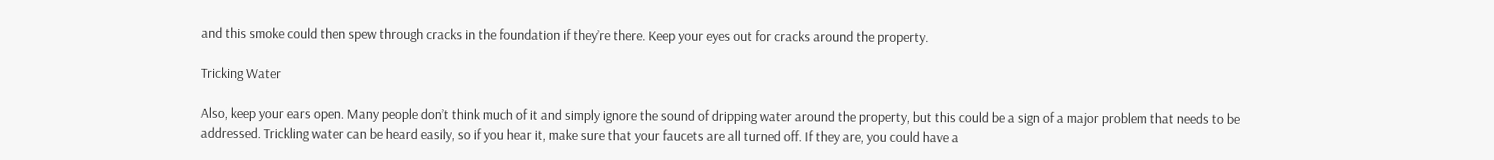and this smoke could then spew through cracks in the foundation if they’re there. Keep your eyes out for cracks around the property.

Tricking Water

Also, keep your ears open. Many people don’t think much of it and simply ignore the sound of dripping water around the property, but this could be a sign of a major problem that needs to be addressed. Trickling water can be heard easily, so if you hear it, make sure that your faucets are all turned off. If they are, you could have a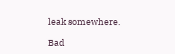leak somewhere.

Bad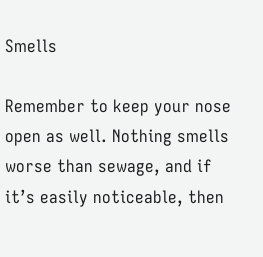Smells

Remember to keep your nose open as well. Nothing smells worse than sewage, and if it’s easily noticeable, then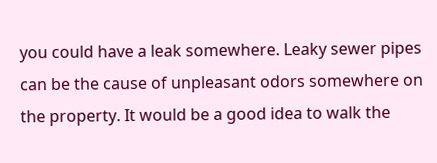you could have a leak somewhere. Leaky sewer pipes can be the cause of unpleasant odors somewhere on the property. It would be a good idea to walk the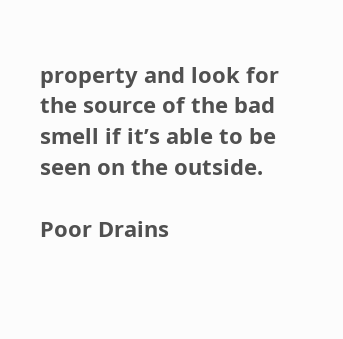property and look for the source of the bad smell if it’s able to be seen on the outside.

Poor Drains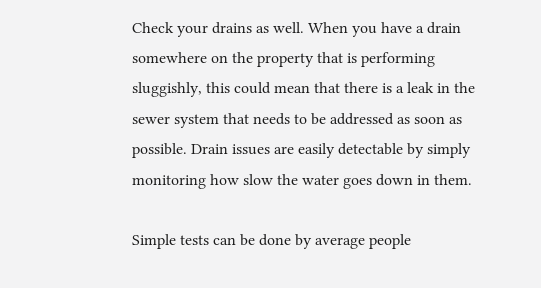Check your drains as well. When you have a drain somewhere on the property that is performing sluggishly, this could mean that there is a leak in the sewer system that needs to be addressed as soon as possible. Drain issues are easily detectable by simply monitoring how slow the water goes down in them.

Simple tests can be done by average people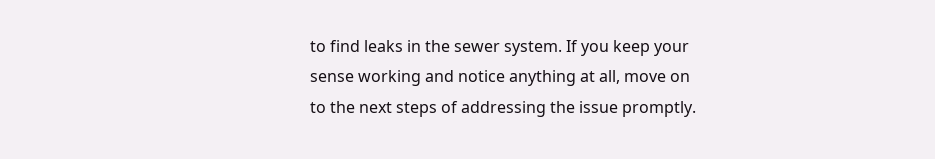to find leaks in the sewer system. If you keep your sense working and notice anything at all, move on to the next steps of addressing the issue promptly.